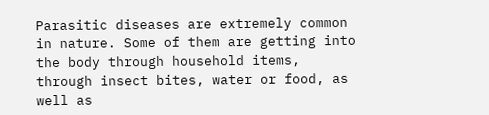Parasitic diseases are extremely common in nature. Some of them are getting into the body through household items, through insect bites, water or food, as well as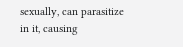sexually, can parasitize in it, causing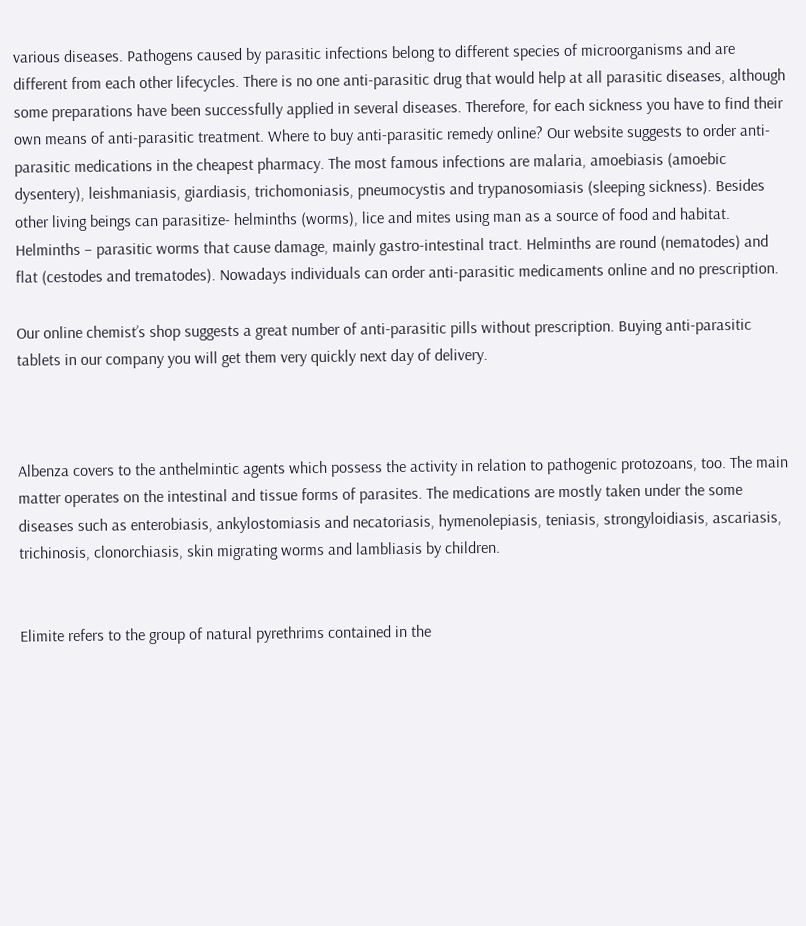various diseases. Pathogens caused by parasitic infections belong to different species of microorganisms and are different from each other lifecycles. There is no one anti-parasitic drug that would help at all parasitic diseases, although some preparations have been successfully applied in several diseases. Therefore, for each sickness you have to find their own means of anti-parasitic treatment. Where to buy anti-parasitic remedy online? Our website suggests to order anti-parasitic medications in the cheapest pharmacy. The most famous infections are malaria, amoebiasis (amoebic dysentery), leishmaniasis, giardiasis, trichomoniasis, pneumocystis and trypanosomiasis (sleeping sickness). Besides other living beings can parasitize- helminths (worms), lice and mites using man as a source of food and habitat. Helminths – parasitic worms that cause damage, mainly gastro-intestinal tract. Helminths are round (nematodes) and flat (cestodes and trematodes). Nowadays individuals can order anti-parasitic medicaments online and no prescription.

Our online chemist’s shop suggests a great number of anti-parasitic pills without prescription. Buying anti-parasitic tablets in our company you will get them very quickly next day of delivery.



Albenza covers to the anthelmintic agents which possess the activity in relation to pathogenic protozoans, too. The main matter operates on the intestinal and tissue forms of parasites. The medications are mostly taken under the some diseases such as enterobiasis, ankylostomiasis and necatoriasis, hymenolepiasis, teniasis, strongyloidiasis, ascariasis, trichinosis, clonorchiasis, skin migrating worms and lambliasis by children.


Elimite refers to the group of natural pyrethrims contained in the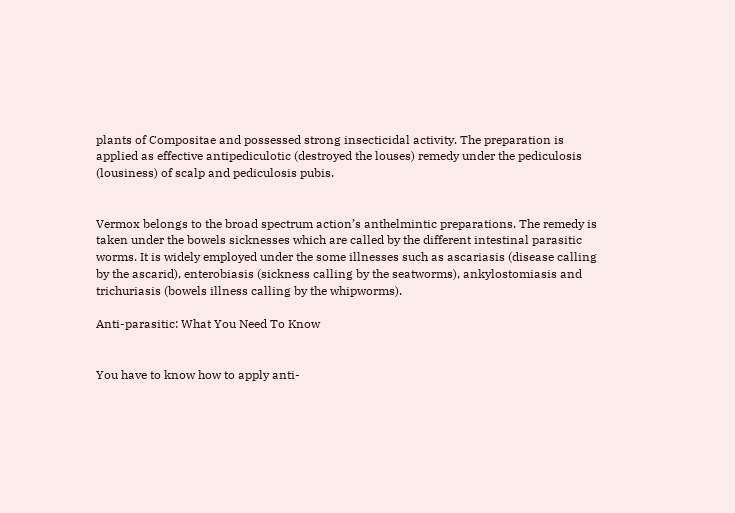plants of Compositae and possessed strong insecticidal activity. The preparation is applied as effective antipediculotic (destroyed the louses) remedy under the pediculosis (lousiness) of scalp and pediculosis pubis.


Vermox belongs to the broad spectrum action’s anthelmintic preparations. The remedy is taken under the bowels sicknesses which are called by the different intestinal parasitic worms. It is widely employed under the some illnesses such as ascariasis (disease calling by the ascarid), enterobiasis (sickness calling by the seatworms), ankylostomiasis and trichuriasis (bowels illness calling by the whipworms).

Anti-parasitic: What You Need To Know


You have to know how to apply anti-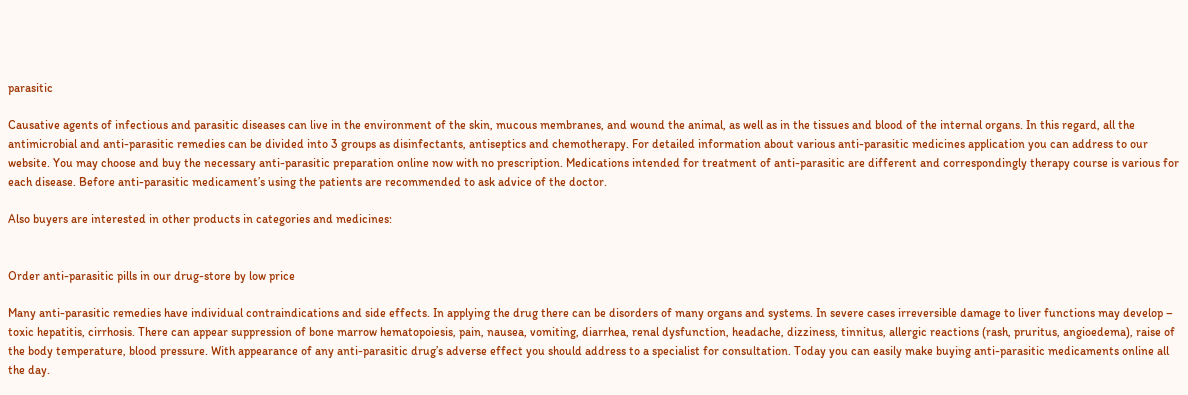parasitic

Causative agents of infectious and parasitic diseases can live in the environment of the skin, mucous membranes, and wound the animal, as well as in the tissues and blood of the internal organs. In this regard, all the antimicrobial and anti-parasitic remedies can be divided into 3 groups as disinfectants, antiseptics and chemotherapy. For detailed information about various anti-parasitic medicines application you can address to our website. You may choose and buy the necessary anti-parasitic preparation online now with no prescription. Medications intended for treatment of anti-parasitic are different and correspondingly therapy course is various for each disease. Before anti-parasitic medicament’s using the patients are recommended to ask advice of the doctor.

Also buyers are interested in other products in categories and medicines:


Order anti-parasitic pills in our drug-store by low price

Many anti-parasitic remedies have individual contraindications and side effects. In applying the drug there can be disorders of many organs and systems. In severe cases irreversible damage to liver functions may develop – toxic hepatitis, cirrhosis. There can appear suppression of bone marrow hematopoiesis, pain, nausea, vomiting, diarrhea, renal dysfunction, headache, dizziness, tinnitus, allergic reactions (rash, pruritus, angioedema), raise of the body temperature, blood pressure. With appearance of any anti-parasitic drug’s adverse effect you should address to a specialist for consultation. Today you can easily make buying anti-parasitic medicaments online all the day.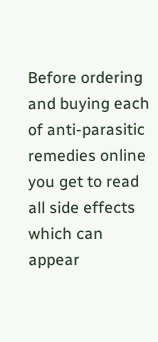Before ordering and buying each of anti-parasitic remedies online you get to read all side effects which can appear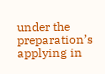under the preparation’s applying in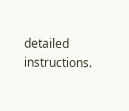detailed instructions.